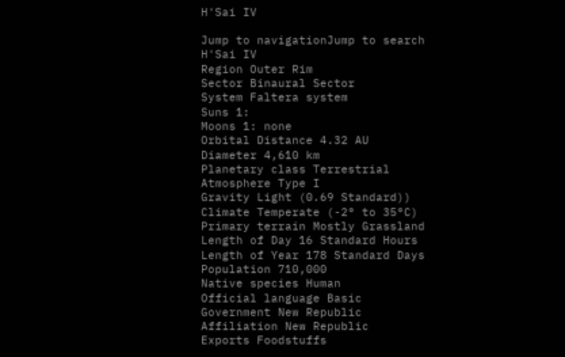H'Sai IV

Jump to navigationJump to search
H'Sai IV
Region Outer Rim
Sector Binaural Sector
System Faltera system
Suns 1:
Moons 1: none
Orbital Distance 4.32 AU
Diameter 4,610 km
Planetary class Terrestrial
Atmosphere Type I
Gravity Light (0.69 Standard))
Climate Temperate (-2° to 35°C)
Primary terrain Mostly Grassland
Length of Day 16 Standard Hours
Length of Year 178 Standard Days
Population 710,000
Native species Human
Official language Basic
Government New Republic
Affiliation New Republic
Exports Foodstuffs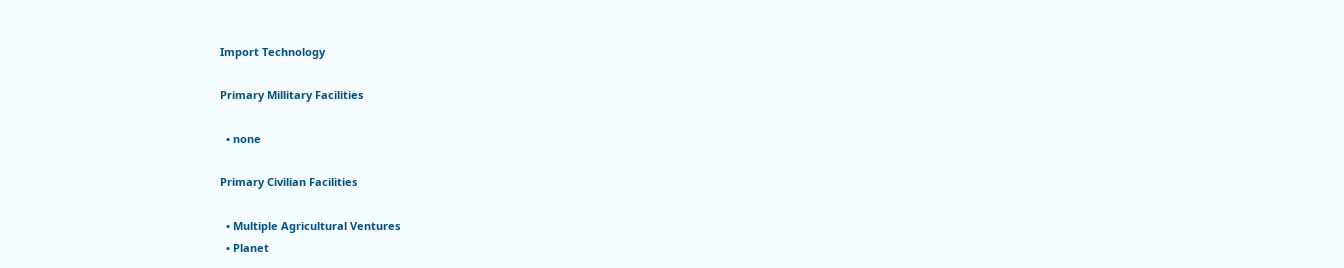Import Technology

Primary Millitary Facilities

  • none

Primary Civilian Facilities

  • Multiple Agricultural Ventures
  • Planet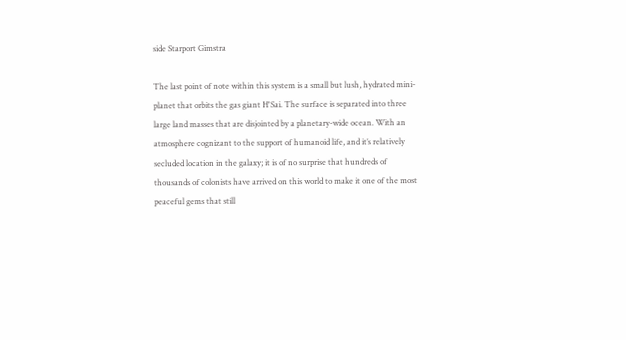side Starport Gimstra

The last point of note within this system is a small but lush, hydrated mini-planet that orbits the gas giant H'Sai. The surface is separated into three large land masses that are disjointed by a planetary-wide ocean. With an atmosphere cognizant to the support of humanoid life, and it’s relatively secluded location in the galaxy; it is of no surprise that hundreds of thousands of colonists have arrived on this world to make it one of the most peaceful gems that still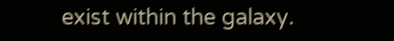exist within the galaxy.